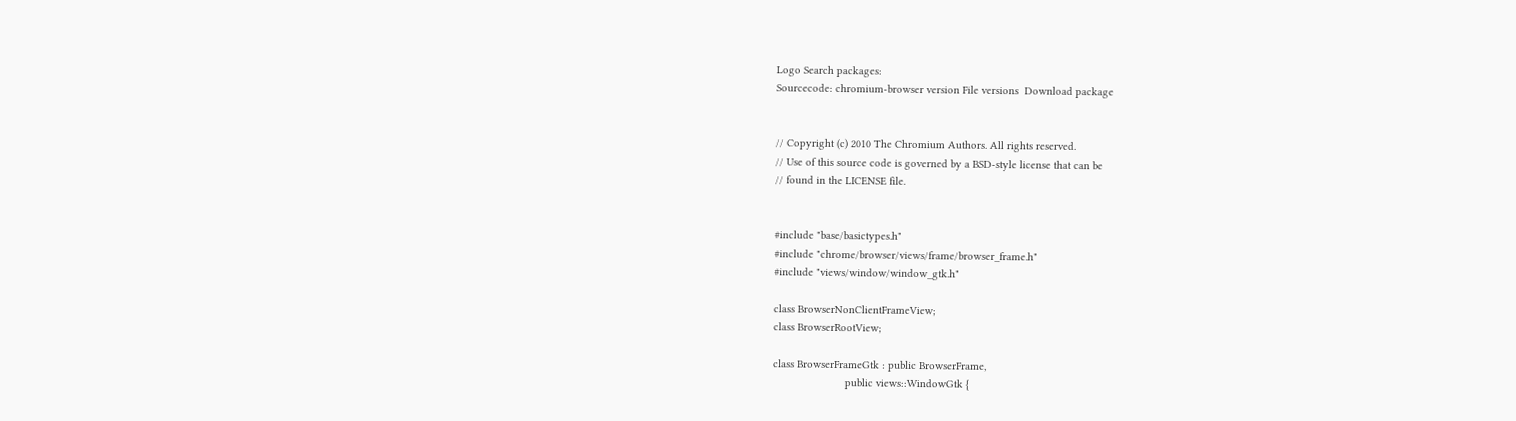Logo Search packages:
Sourcecode: chromium-browser version File versions  Download package


// Copyright (c) 2010 The Chromium Authors. All rights reserved.
// Use of this source code is governed by a BSD-style license that can be
// found in the LICENSE file.


#include "base/basictypes.h"
#include "chrome/browser/views/frame/browser_frame.h"
#include "views/window/window_gtk.h"

class BrowserNonClientFrameView;
class BrowserRootView;

class BrowserFrameGtk : public BrowserFrame,
                        public views::WindowGtk {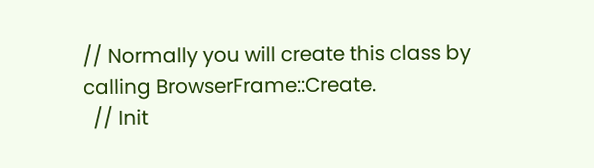// Normally you will create this class by calling BrowserFrame::Create.
  // Init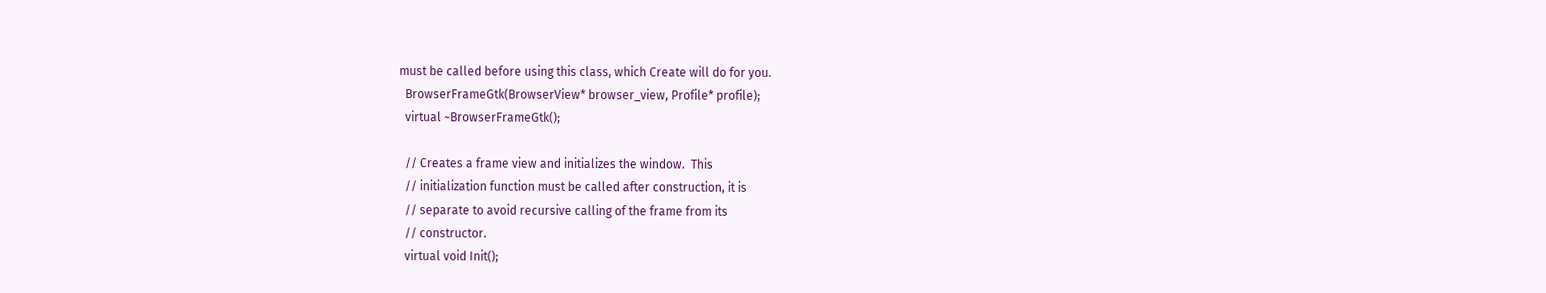must be called before using this class, which Create will do for you.
  BrowserFrameGtk(BrowserView* browser_view, Profile* profile);
  virtual ~BrowserFrameGtk();

  // Creates a frame view and initializes the window.  This
  // initialization function must be called after construction, it is
  // separate to avoid recursive calling of the frame from its
  // constructor.
  virtual void Init();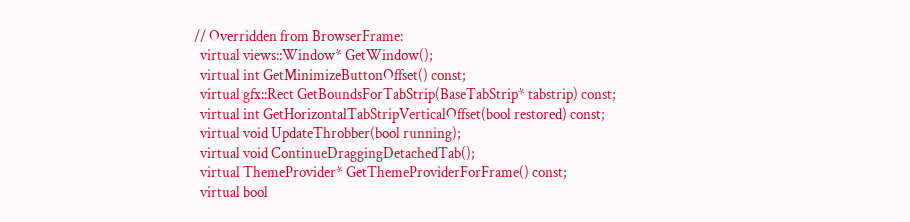// Overridden from BrowserFrame:
  virtual views::Window* GetWindow();
  virtual int GetMinimizeButtonOffset() const;
  virtual gfx::Rect GetBoundsForTabStrip(BaseTabStrip* tabstrip) const;
  virtual int GetHorizontalTabStripVerticalOffset(bool restored) const;
  virtual void UpdateThrobber(bool running);
  virtual void ContinueDraggingDetachedTab();
  virtual ThemeProvider* GetThemeProviderForFrame() const;
  virtual bool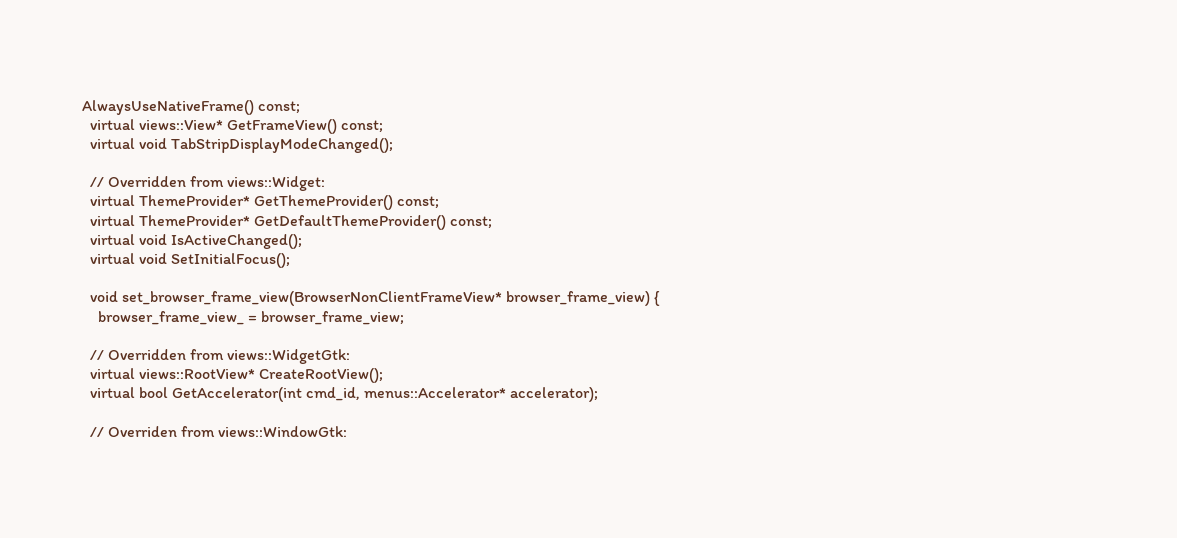AlwaysUseNativeFrame() const;
  virtual views::View* GetFrameView() const;
  virtual void TabStripDisplayModeChanged();

  // Overridden from views::Widget:
  virtual ThemeProvider* GetThemeProvider() const;
  virtual ThemeProvider* GetDefaultThemeProvider() const;
  virtual void IsActiveChanged();
  virtual void SetInitialFocus();

  void set_browser_frame_view(BrowserNonClientFrameView* browser_frame_view) {
    browser_frame_view_ = browser_frame_view;

  // Overridden from views::WidgetGtk:
  virtual views::RootView* CreateRootView();
  virtual bool GetAccelerator(int cmd_id, menus::Accelerator* accelerator);

  // Overriden from views::WindowGtk: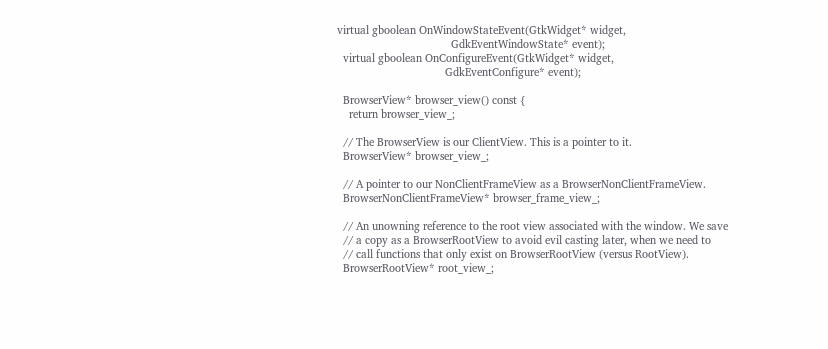virtual gboolean OnWindowStateEvent(GtkWidget* widget,
                                      GdkEventWindowState* event);
  virtual gboolean OnConfigureEvent(GtkWidget* widget,
                                    GdkEventConfigure* event);

  BrowserView* browser_view() const {
    return browser_view_;

  // The BrowserView is our ClientView. This is a pointer to it.
  BrowserView* browser_view_;

  // A pointer to our NonClientFrameView as a BrowserNonClientFrameView.
  BrowserNonClientFrameView* browser_frame_view_;

  // An unowning reference to the root view associated with the window. We save
  // a copy as a BrowserRootView to avoid evil casting later, when we need to
  // call functions that only exist on BrowserRootView (versus RootView).
  BrowserRootView* root_view_;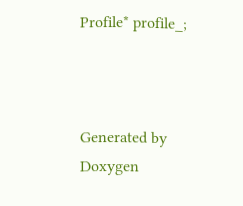Profile* profile_;



Generated by  Doxygen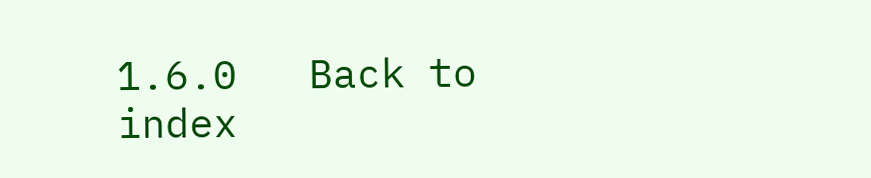1.6.0   Back to index